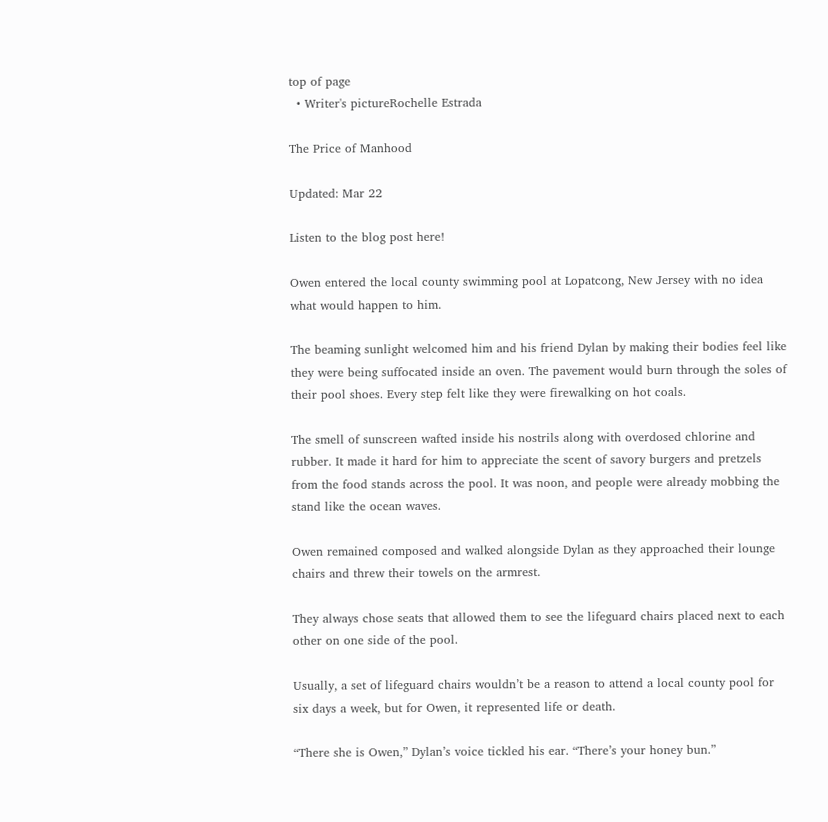top of page
  • Writer's pictureRochelle Estrada

The Price of Manhood

Updated: Mar 22

Listen to the blog post here!

Owen entered the local county swimming pool at Lopatcong, New Jersey with no idea what would happen to him.

The beaming sunlight welcomed him and his friend Dylan by making their bodies feel like they were being suffocated inside an oven. The pavement would burn through the soles of their pool shoes. Every step felt like they were firewalking on hot coals.

The smell of sunscreen wafted inside his nostrils along with overdosed chlorine and rubber. It made it hard for him to appreciate the scent of savory burgers and pretzels from the food stands across the pool. It was noon, and people were already mobbing the stand like the ocean waves.

Owen remained composed and walked alongside Dylan as they approached their lounge chairs and threw their towels on the armrest.

They always chose seats that allowed them to see the lifeguard chairs placed next to each other on one side of the pool.

Usually, a set of lifeguard chairs wouldn’t be a reason to attend a local county pool for six days a week, but for Owen, it represented life or death.

“There she is Owen,” Dylan’s voice tickled his ear. “There’s your honey bun.”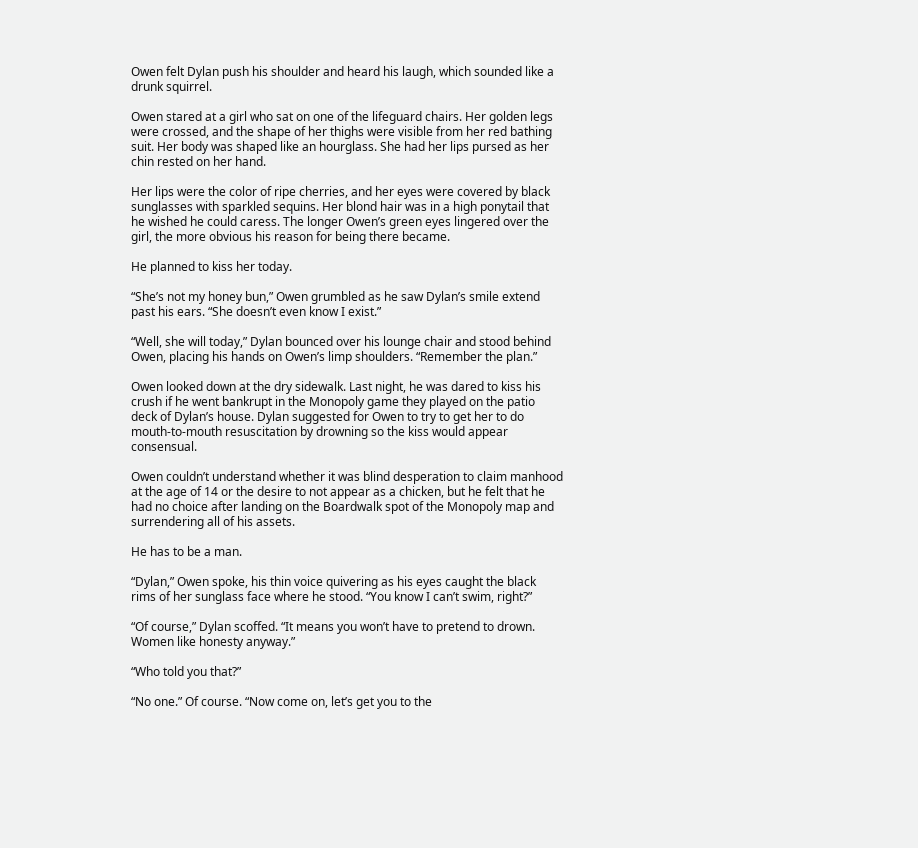Owen felt Dylan push his shoulder and heard his laugh, which sounded like a drunk squirrel.

Owen stared at a girl who sat on one of the lifeguard chairs. Her golden legs were crossed, and the shape of her thighs were visible from her red bathing suit. Her body was shaped like an hourglass. She had her lips pursed as her chin rested on her hand.

Her lips were the color of ripe cherries, and her eyes were covered by black sunglasses with sparkled sequins. Her blond hair was in a high ponytail that he wished he could caress. The longer Owen’s green eyes lingered over the girl, the more obvious his reason for being there became.

He planned to kiss her today.

“She’s not my honey bun,” Owen grumbled as he saw Dylan’s smile extend past his ears. “She doesn’t even know I exist.”

“Well, she will today,” Dylan bounced over his lounge chair and stood behind Owen, placing his hands on Owen’s limp shoulders. “Remember the plan.”

Owen looked down at the dry sidewalk. Last night, he was dared to kiss his crush if he went bankrupt in the Monopoly game they played on the patio deck of Dylan’s house. Dylan suggested for Owen to try to get her to do mouth-to-mouth resuscitation by drowning so the kiss would appear consensual.

Owen couldn’t understand whether it was blind desperation to claim manhood at the age of 14 or the desire to not appear as a chicken, but he felt that he had no choice after landing on the Boardwalk spot of the Monopoly map and surrendering all of his assets.

He has to be a man.

“Dylan,” Owen spoke, his thin voice quivering as his eyes caught the black rims of her sunglass face where he stood. “You know I can’t swim, right?”

“Of course,” Dylan scoffed. “It means you won’t have to pretend to drown. Women like honesty anyway.”

“Who told you that?”

“No one.” Of course. “Now come on, let’s get you to the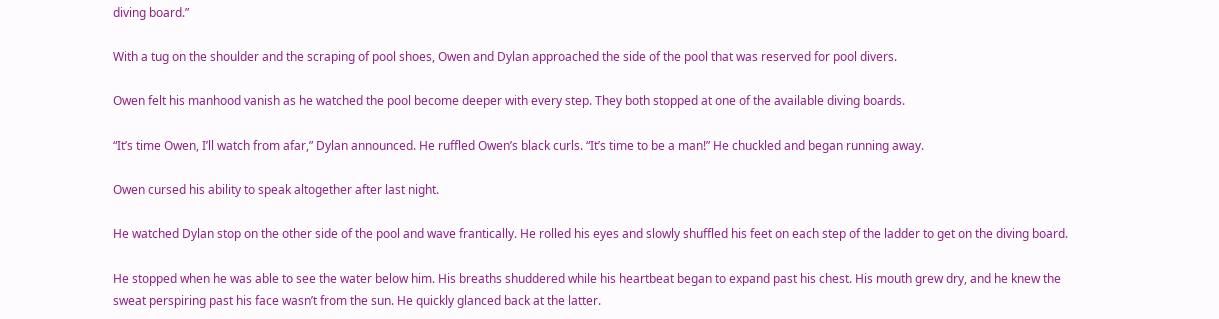diving board.”

With a tug on the shoulder and the scraping of pool shoes, Owen and Dylan approached the side of the pool that was reserved for pool divers.

Owen felt his manhood vanish as he watched the pool become deeper with every step. They both stopped at one of the available diving boards.

“It’s time Owen, I’ll watch from afar,” Dylan announced. He ruffled Owen’s black curls. “It’s time to be a man!” He chuckled and began running away.

Owen cursed his ability to speak altogether after last night.

He watched Dylan stop on the other side of the pool and wave frantically. He rolled his eyes and slowly shuffled his feet on each step of the ladder to get on the diving board.

He stopped when he was able to see the water below him. His breaths shuddered while his heartbeat began to expand past his chest. His mouth grew dry, and he knew the sweat perspiring past his face wasn’t from the sun. He quickly glanced back at the latter.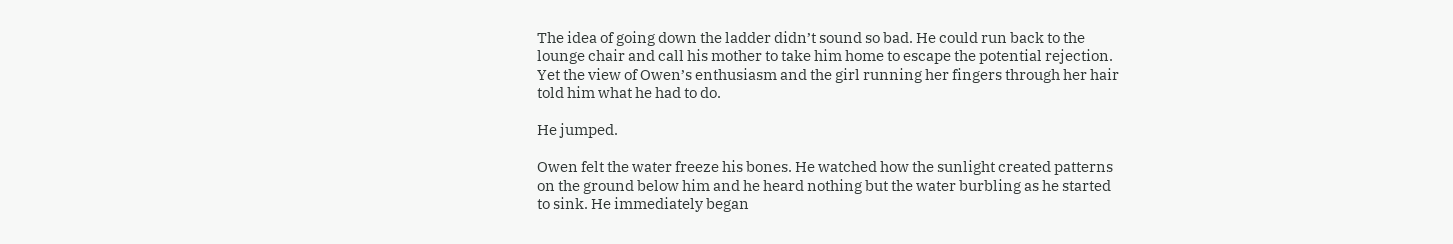The idea of going down the ladder didn’t sound so bad. He could run back to the lounge chair and call his mother to take him home to escape the potential rejection. Yet the view of Owen’s enthusiasm and the girl running her fingers through her hair told him what he had to do.

He jumped.

Owen felt the water freeze his bones. He watched how the sunlight created patterns on the ground below him and he heard nothing but the water burbling as he started to sink. He immediately began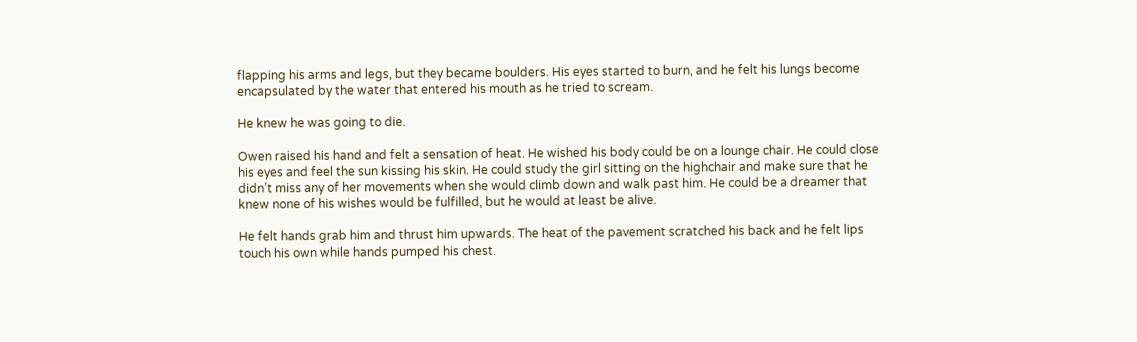flapping his arms and legs, but they became boulders. His eyes started to burn, and he felt his lungs become encapsulated by the water that entered his mouth as he tried to scream.

He knew he was going to die.

Owen raised his hand and felt a sensation of heat. He wished his body could be on a lounge chair. He could close his eyes and feel the sun kissing his skin. He could study the girl sitting on the highchair and make sure that he didn’t miss any of her movements when she would climb down and walk past him. He could be a dreamer that knew none of his wishes would be fulfilled, but he would at least be alive.

He felt hands grab him and thrust him upwards. The heat of the pavement scratched his back and he felt lips touch his own while hands pumped his chest.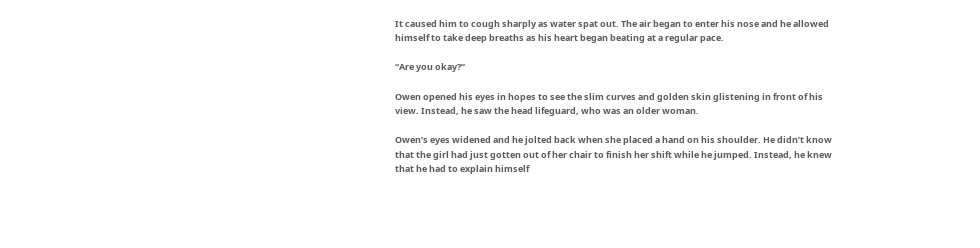It caused him to cough sharply as water spat out. The air began to enter his nose and he allowed himself to take deep breaths as his heart began beating at a regular pace.

“Are you okay?”

Owen opened his eyes in hopes to see the slim curves and golden skin glistening in front of his view. Instead, he saw the head lifeguard, who was an older woman.

Owen’s eyes widened and he jolted back when she placed a hand on his shoulder. He didn’t know that the girl had just gotten out of her chair to finish her shift while he jumped. Instead, he knew that he had to explain himself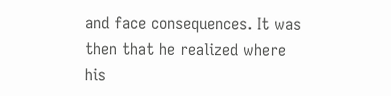and face consequences. It was then that he realized where his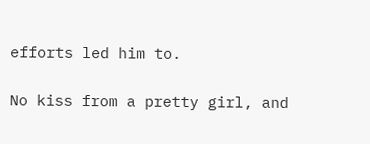efforts led him to.

No kiss from a pretty girl, and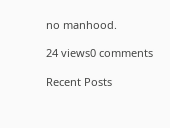no manhood.

24 views0 comments

Recent Posts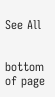See All


bottom of page